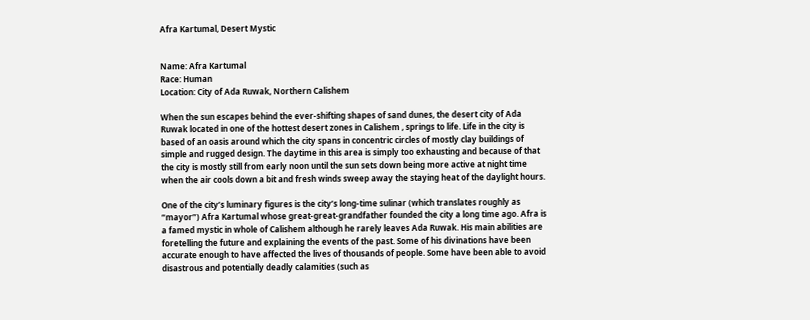Afra Kartumal, Desert Mystic


Name: Afra Kartumal
Race: Human
Location: City of Ada Ruwak, Northern Calishem

When the sun escapes behind the ever-shifting shapes of sand dunes, the desert city of Ada Ruwak located in one of the hottest desert zones in Calishem , springs to life. Life in the city is based of an oasis around which the city spans in concentric circles of mostly clay buildings of simple and rugged design. The daytime in this area is simply too exhausting and because of that the city is mostly still from early noon until the sun sets down being more active at night time when the air cools down a bit and fresh winds sweep away the staying heat of the daylight hours.

One of the city’s luminary figures is the city’s long-time sulinar (which translates roughly as “mayor”) Afra Kartumal whose great-great-grandfather founded the city a long time ago. Afra is a famed mystic in whole of Calishem although he rarely leaves Ada Ruwak. His main abilities are foretelling the future and explaining the events of the past. Some of his divinations have been accurate enough to have affected the lives of thousands of people. Some have been able to avoid disastrous and potentially deadly calamities (such as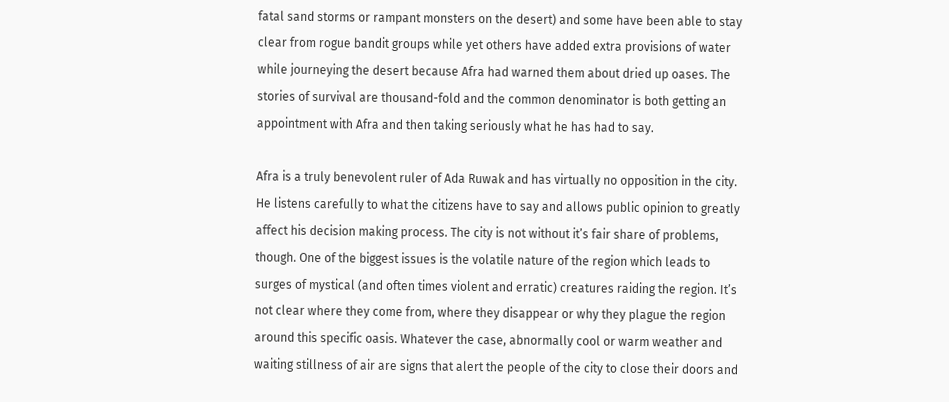fatal sand storms or rampant monsters on the desert) and some have been able to stay clear from rogue bandit groups while yet others have added extra provisions of water while journeying the desert because Afra had warned them about dried up oases. The stories of survival are thousand-fold and the common denominator is both getting an appointment with Afra and then taking seriously what he has had to say.

Afra is a truly benevolent ruler of Ada Ruwak and has virtually no opposition in the city. He listens carefully to what the citizens have to say and allows public opinion to greatly affect his decision making process. The city is not without it’s fair share of problems, though. One of the biggest issues is the volatile nature of the region which leads to surges of mystical (and often times violent and erratic) creatures raiding the region. It’s not clear where they come from, where they disappear or why they plague the region around this specific oasis. Whatever the case, abnormally cool or warm weather and waiting stillness of air are signs that alert the people of the city to close their doors and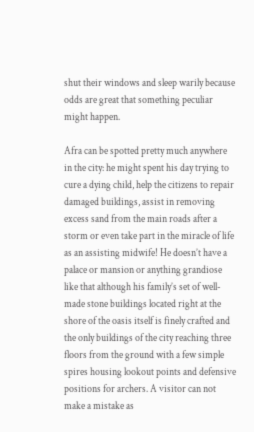shut their windows and sleep warily because odds are great that something peculiar might happen.

Afra can be spotted pretty much anywhere in the city: he might spent his day trying to cure a dying child, help the citizens to repair damaged buildings, assist in removing excess sand from the main roads after a storm or even take part in the miracle of life as an assisting midwife! He doesn’t have a palace or mansion or anything grandiose like that although his family’s set of well-made stone buildings located right at the shore of the oasis itself is finely crafted and the only buildings of the city reaching three floors from the ground with a few simple spires housing lookout points and defensive positions for archers. A visitor can not make a mistake as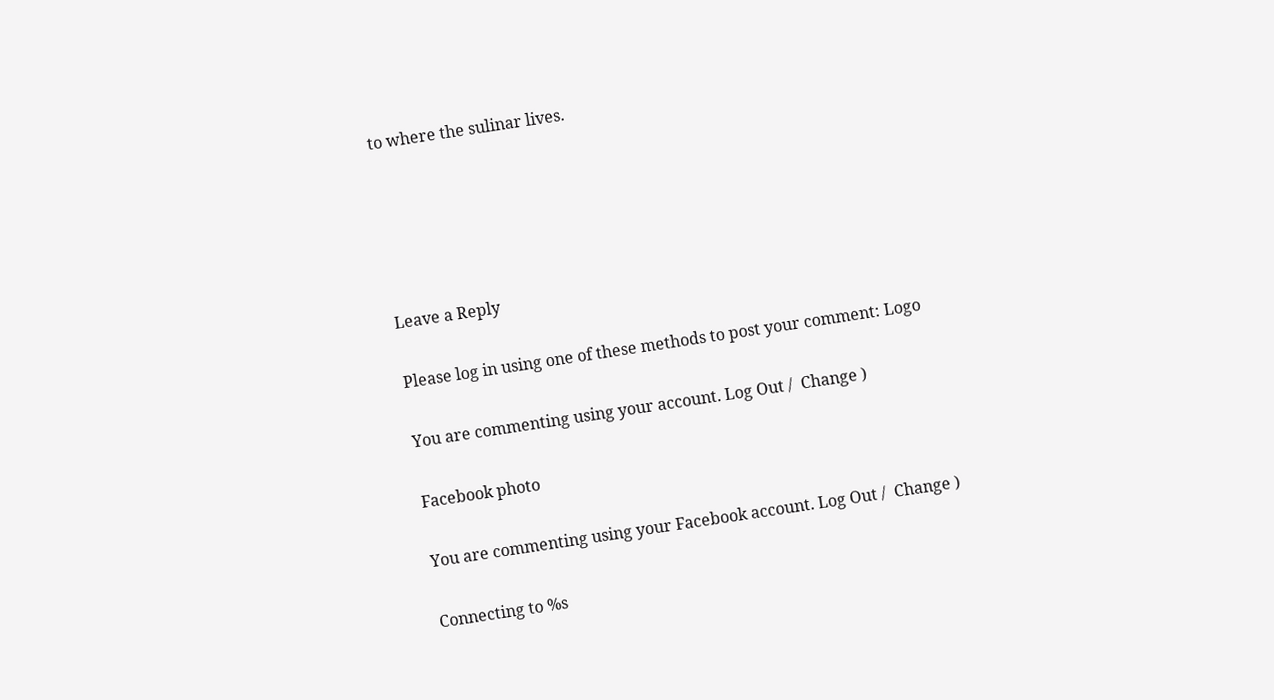to where the sulinar lives.





Leave a Reply

Please log in using one of these methods to post your comment: Logo

You are commenting using your account. Log Out /  Change )

Facebook photo

You are commenting using your Facebook account. Log Out /  Change )

Connecting to %s